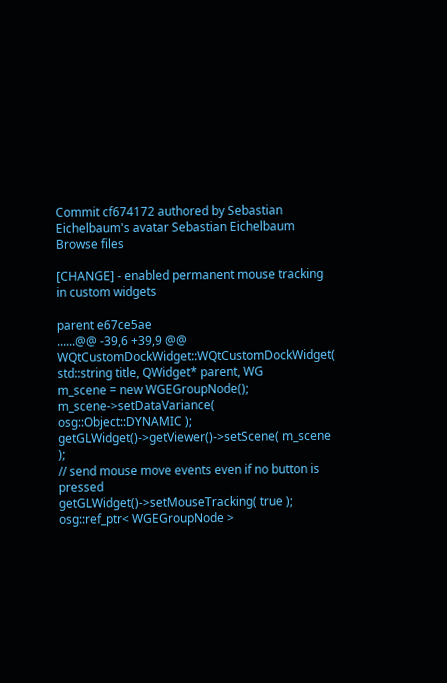Commit cf674172 authored by Sebastian Eichelbaum's avatar Sebastian Eichelbaum
Browse files

[CHANGE] - enabled permanent mouse tracking in custom widgets

parent e67ce5ae
......@@ -39,6 +39,9 @@ WQtCustomDockWidget::WQtCustomDockWidget( std::string title, QWidget* parent, WG
m_scene = new WGEGroupNode();
m_scene->setDataVariance( osg::Object::DYNAMIC );
getGLWidget()->getViewer()->setScene( m_scene );
// send mouse move events even if no button is pressed
getGLWidget()->setMouseTracking( true );
osg::ref_ptr< WGEGroupNode >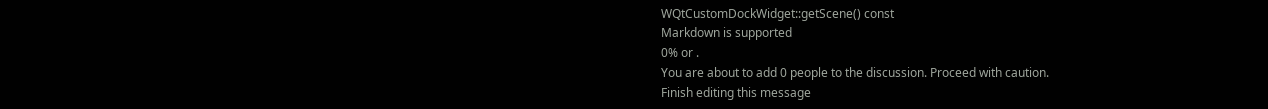WQtCustomDockWidget::getScene() const
Markdown is supported
0% or .
You are about to add 0 people to the discussion. Proceed with caution.
Finish editing this message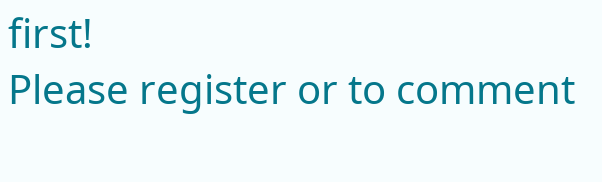first!
Please register or to comment